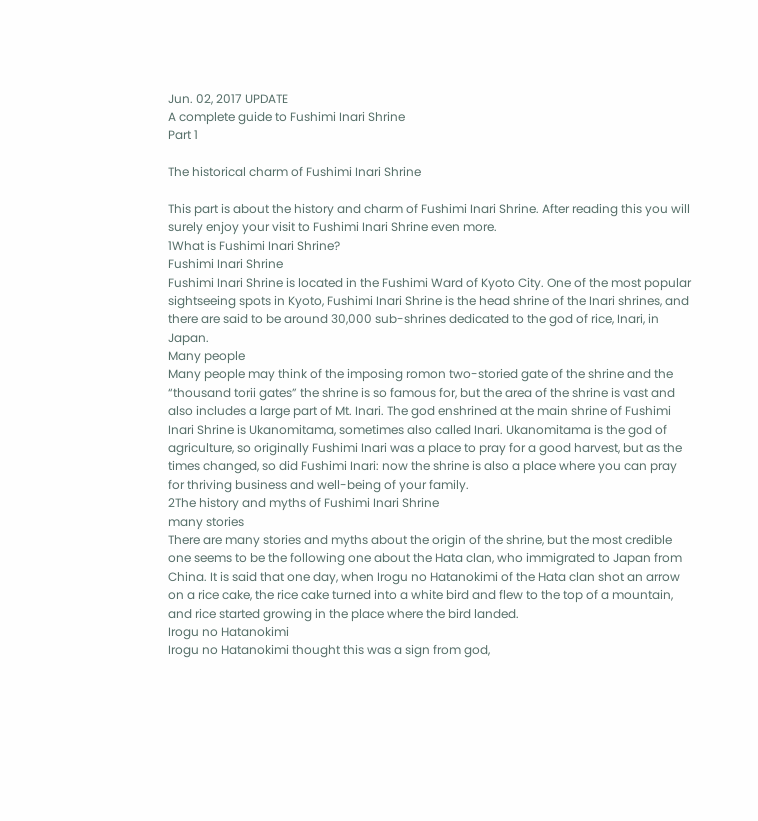Jun. 02, 2017 UPDATE
A complete guide to Fushimi Inari Shrine
Part 1

The historical charm of Fushimi Inari Shrine

This part is about the history and charm of Fushimi Inari Shrine. After reading this you will surely enjoy your visit to Fushimi Inari Shrine even more.
1What is Fushimi Inari Shrine?
Fushimi Inari Shrine
Fushimi Inari Shrine is located in the Fushimi Ward of Kyoto City. One of the most popular sightseeing spots in Kyoto, Fushimi Inari Shrine is the head shrine of the Inari shrines, and there are said to be around 30,000 sub-shrines dedicated to the god of rice, Inari, in Japan.
Many people
Many people may think of the imposing romon two-storied gate of the shrine and the “thousand torii gates” the shrine is so famous for, but the area of the shrine is vast and also includes a large part of Mt. Inari. The god enshrined at the main shrine of Fushimi Inari Shrine is Ukanomitama, sometimes also called Inari. Ukanomitama is the god of agriculture, so originally Fushimi Inari was a place to pray for a good harvest, but as the times changed, so did Fushimi Inari: now the shrine is also a place where you can pray for thriving business and well-being of your family.
2The history and myths of Fushimi Inari Shrine
many stories
There are many stories and myths about the origin of the shrine, but the most credible one seems to be the following one about the Hata clan, who immigrated to Japan from China. It is said that one day, when Irogu no Hatanokimi of the Hata clan shot an arrow on a rice cake, the rice cake turned into a white bird and flew to the top of a mountain, and rice started growing in the place where the bird landed.
Irogu no Hatanokimi
Irogu no Hatanokimi thought this was a sign from god,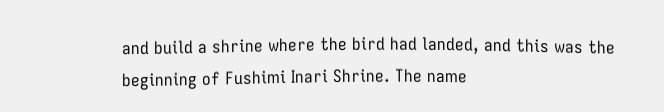and build a shrine where the bird had landed, and this was the beginning of Fushimi Inari Shrine. The name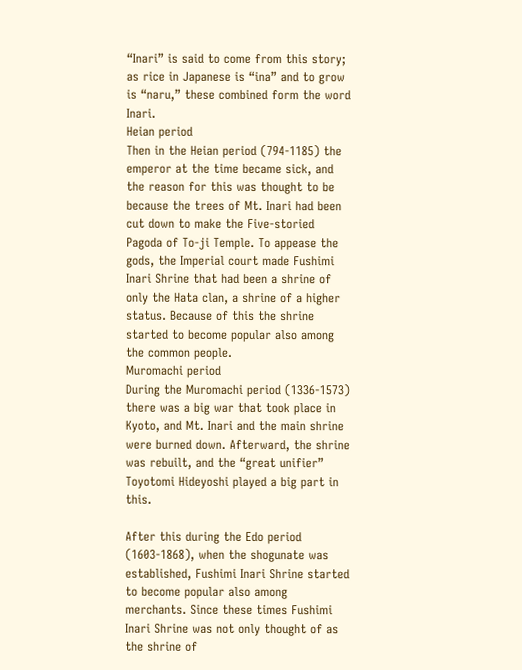“Inari” is said to come from this story; as rice in Japanese is “ina” and to grow is “naru,” these combined form the word Inari.
Heian period
Then in the Heian period (794-1185) the emperor at the time became sick, and the reason for this was thought to be because the trees of Mt. Inari had been cut down to make the Five-storied Pagoda of To-ji Temple. To appease the gods, the Imperial court made Fushimi Inari Shrine that had been a shrine of only the Hata clan, a shrine of a higher status. Because of this the shrine started to become popular also among the common people.
Muromachi period
During the Muromachi period (1336-1573) there was a big war that took place in Kyoto, and Mt. Inari and the main shrine were burned down. Afterward, the shrine was rebuilt, and the “great unifier” Toyotomi Hideyoshi played a big part in this.

After this during the Edo period (1603-1868), when the shogunate was established, Fushimi Inari Shrine started to become popular also among merchants. Since these times Fushimi Inari Shrine was not only thought of as the shrine of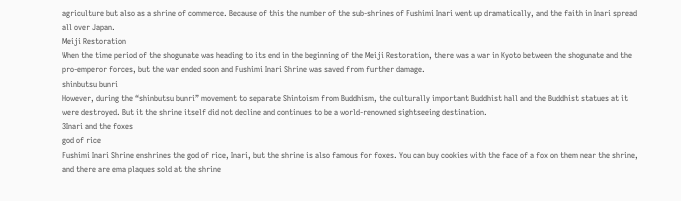agriculture but also as a shrine of commerce. Because of this the number of the sub-shrines of Fushimi Inari went up dramatically, and the faith in Inari spread all over Japan.
Meiji Restoration
When the time period of the shogunate was heading to its end in the beginning of the Meiji Restoration, there was a war in Kyoto between the shogunate and the pro-emperor forces, but the war ended soon and Fushimi Inari Shrine was saved from further damage.
shinbutsu bunri
However, during the “shinbutsu bunri” movement to separate Shintoism from Buddhism, the culturally important Buddhist hall and the Buddhist statues at it were destroyed. But it the shrine itself did not decline and continues to be a world-renowned sightseeing destination.
3Inari and the foxes
god of rice
Fushimi Inari Shrine enshrines the god of rice, Inari, but the shrine is also famous for foxes. You can buy cookies with the face of a fox on them near the shrine, and there are ema plaques sold at the shrine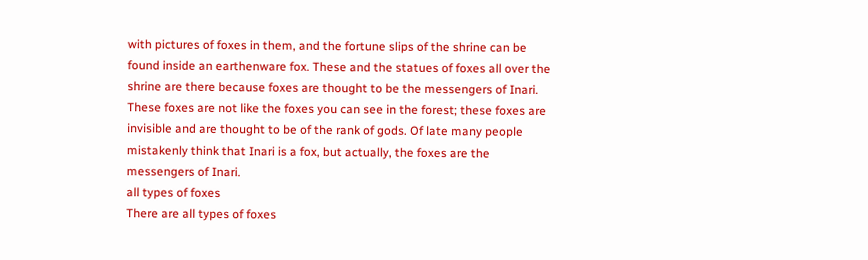with pictures of foxes in them, and the fortune slips of the shrine can be found inside an earthenware fox. These and the statues of foxes all over the shrine are there because foxes are thought to be the messengers of Inari.
These foxes are not like the foxes you can see in the forest; these foxes are invisible and are thought to be of the rank of gods. Of late many people mistakenly think that Inari is a fox, but actually, the foxes are the messengers of Inari.
all types of foxes
There are all types of foxes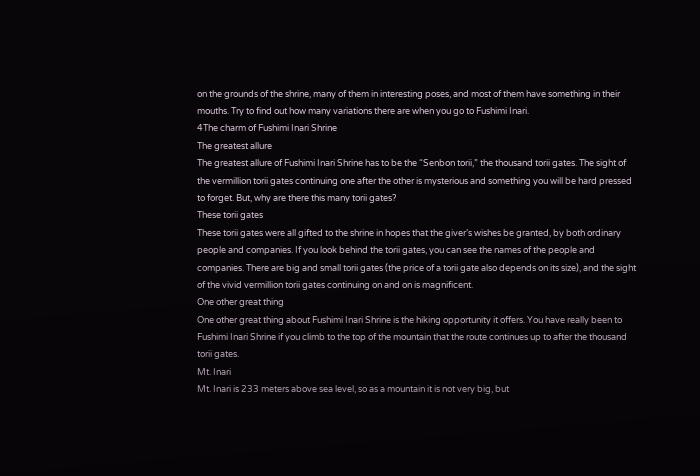on the grounds of the shrine, many of them in interesting poses, and most of them have something in their mouths. Try to find out how many variations there are when you go to Fushimi Inari.
4The charm of Fushimi Inari Shrine
The greatest allure
The greatest allure of Fushimi Inari Shrine has to be the “Senbon torii,” the thousand torii gates. The sight of the vermillion torii gates continuing one after the other is mysterious and something you will be hard pressed to forget. But, why are there this many torii gates?
These torii gates
These torii gates were all gifted to the shrine in hopes that the giver’s wishes be granted, by both ordinary people and companies. If you look behind the torii gates, you can see the names of the people and companies. There are big and small torii gates (the price of a torii gate also depends on its size), and the sight of the vivid vermillion torii gates continuing on and on is magnificent.
One other great thing
One other great thing about Fushimi Inari Shrine is the hiking opportunity it offers. You have really been to Fushimi Inari Shrine if you climb to the top of the mountain that the route continues up to after the thousand torii gates.
Mt. Inari
Mt. Inari is 233 meters above sea level, so as a mountain it is not very big, but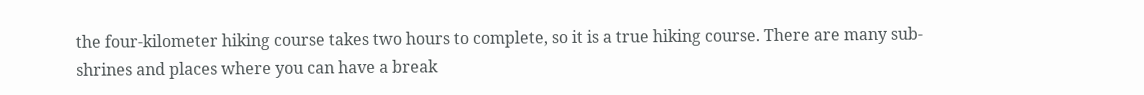the four-kilometer hiking course takes two hours to complete, so it is a true hiking course. There are many sub-shrines and places where you can have a break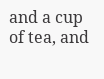and a cup of tea, and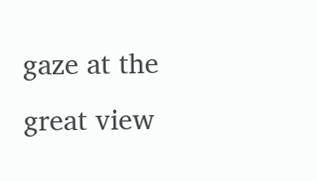gaze at the great view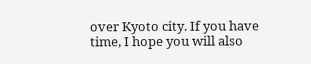over Kyoto city. If you have time, I hope you will also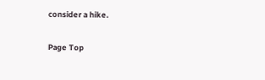consider a hike.

Page Top